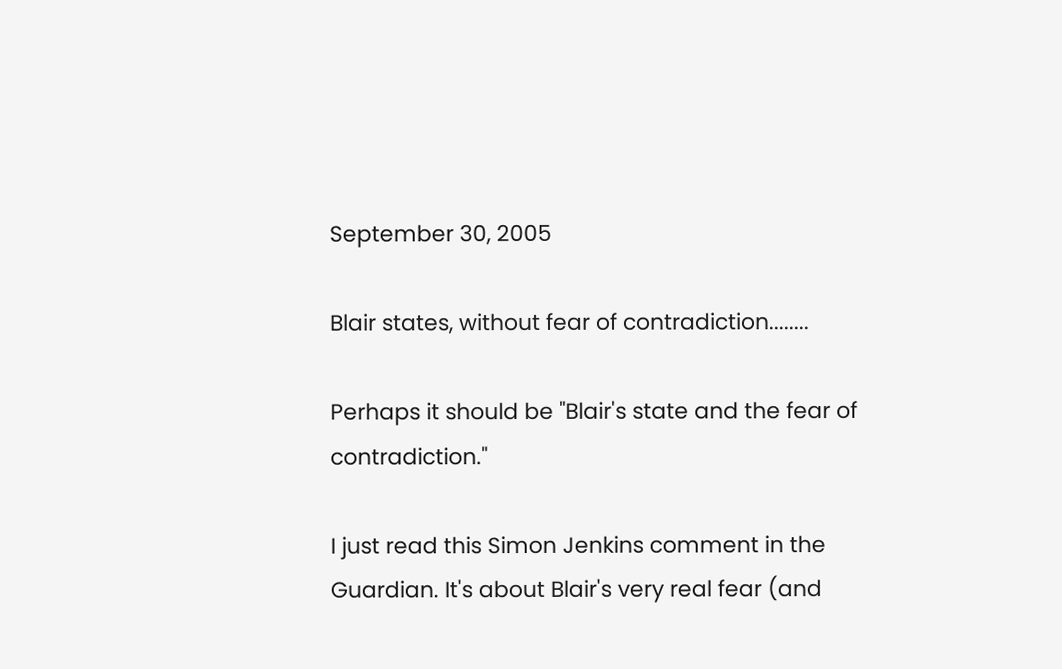September 30, 2005

Blair states, without fear of contradiction........

Perhaps it should be "Blair's state and the fear of contradiction."

I just read this Simon Jenkins comment in the Guardian. It's about Blair's very real fear (and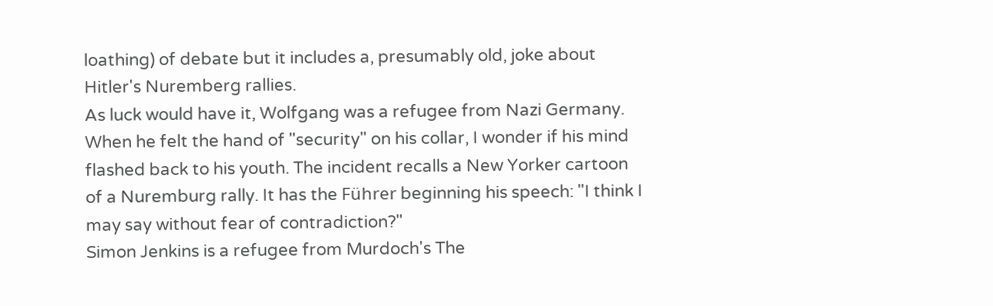loathing) of debate but it includes a, presumably old, joke about Hitler's Nuremberg rallies.
As luck would have it, Wolfgang was a refugee from Nazi Germany. When he felt the hand of "security" on his collar, I wonder if his mind flashed back to his youth. The incident recalls a New Yorker cartoon of a Nuremburg rally. It has the Führer beginning his speech: "I think I may say without fear of contradiction?"
Simon Jenkins is a refugee from Murdoch's The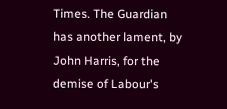Times. The Guardian has another lament, by John Harris, for the demise of Labour's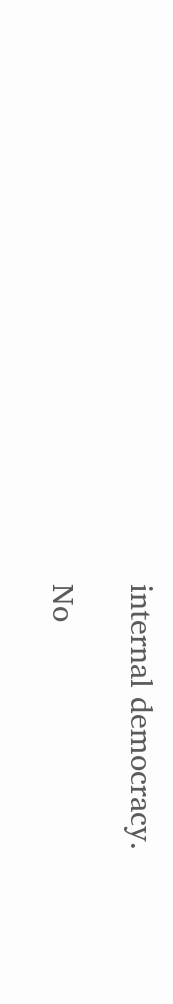internal democracy.

No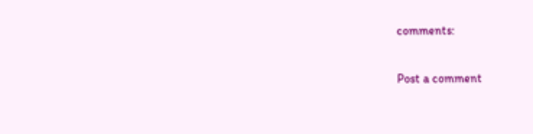comments:

Post a comment